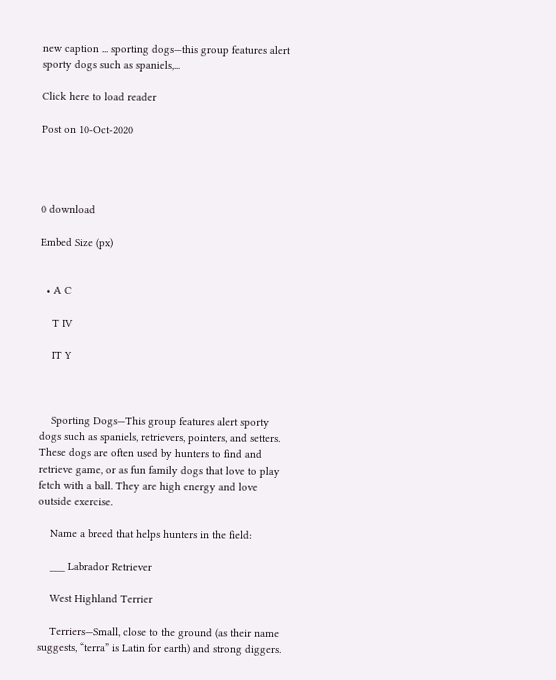new caption ... sporting dogs—this group features alert sporty dogs such as spaniels,...

Click here to load reader

Post on 10-Oct-2020




0 download

Embed Size (px)


  • A C

    T IV

    IT Y



    Sporting Dogs—This group features alert sporty dogs such as spaniels, retrievers, pointers, and setters. These dogs are often used by hunters to find and retrieve game, or as fun family dogs that love to play fetch with a ball. They are high energy and love outside exercise.

    Name a breed that helps hunters in the field:

    ___ Labrador Retriever

    West Highland Terrier

    Terriers—Small, close to the ground (as their name suggests, “terra” is Latin for earth) and strong diggers.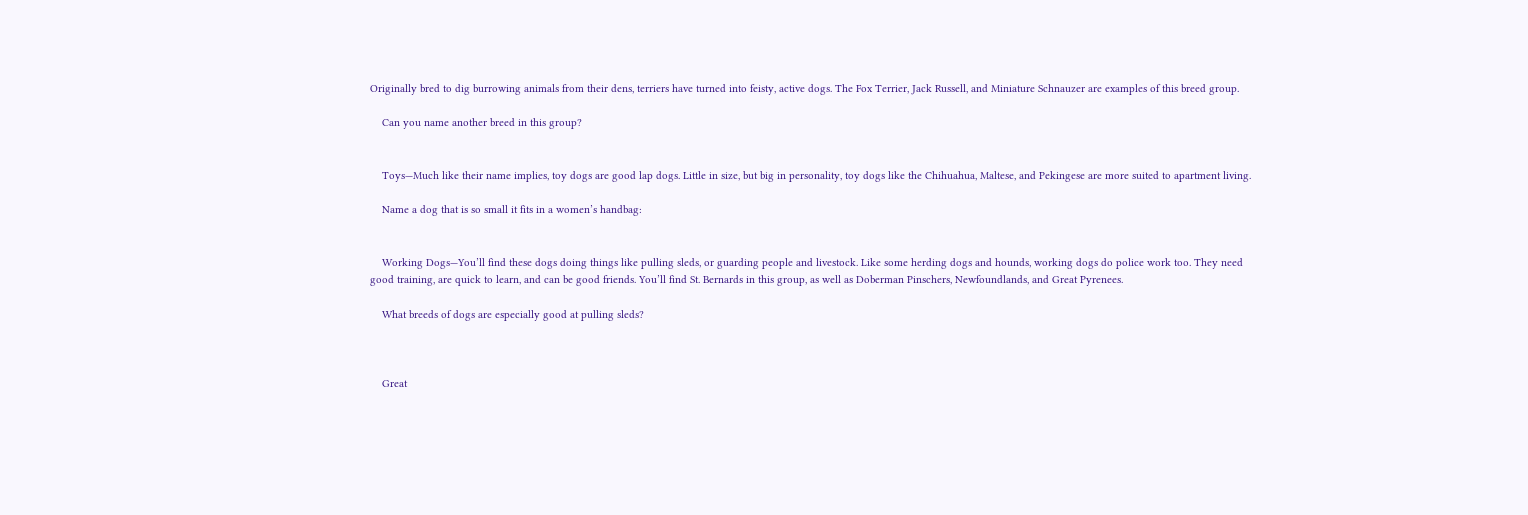Originally bred to dig burrowing animals from their dens, terriers have turned into feisty, active dogs. The Fox Terrier, Jack Russell, and Miniature Schnauzer are examples of this breed group.

    Can you name another breed in this group?


    Toys—Much like their name implies, toy dogs are good lap dogs. Little in size, but big in personality, toy dogs like the Chihuahua, Maltese, and Pekingese are more suited to apartment living.

    Name a dog that is so small it fits in a women’s handbag:


    Working Dogs—You’ll find these dogs doing things like pulling sleds, or guarding people and livestock. Like some herding dogs and hounds, working dogs do police work too. They need good training, are quick to learn, and can be good friends. You’ll find St. Bernards in this group, as well as Doberman Pinschers, Newfoundlands, and Great Pyrenees.

    What breeds of dogs are especially good at pulling sleds?



    Great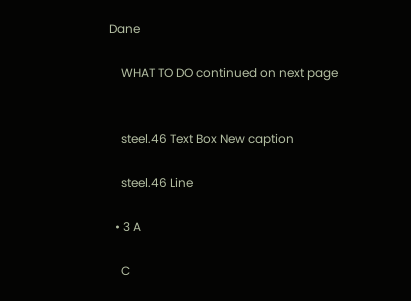Dane

    WHAT TO DO continued on next page


    steel.46 Text Box New caption

    steel.46 Line

  • 3 A

    C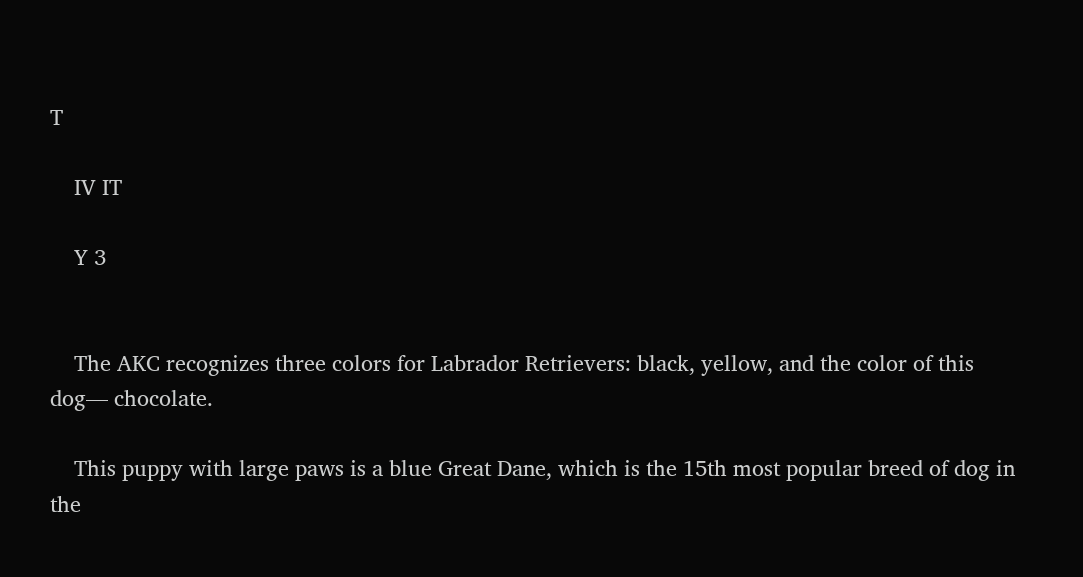T

    IV IT

    Y 3


    The AKC recognizes three colors for Labrador Retrievers: black, yellow, and the color of this dog— chocolate.

    This puppy with large paws is a blue Great Dane, which is the 15th most popular breed of dog in the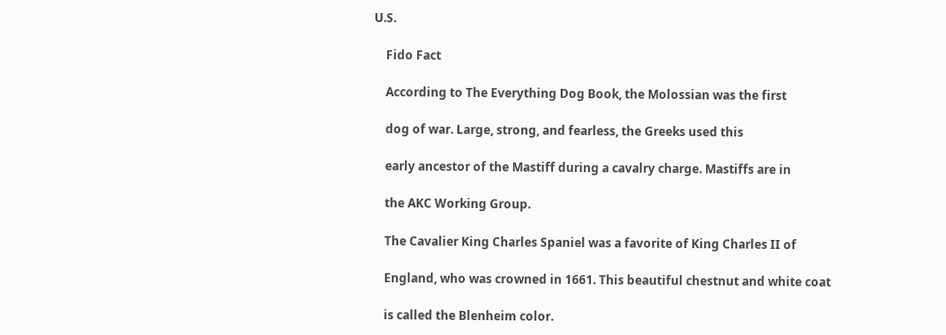U.S.

    Fido Fact

    According to The Everything Dog Book, the Molossian was the first

    dog of war. Large, strong, and fearless, the Greeks used this

    early ancestor of the Mastiff during a cavalry charge. Mastiffs are in

    the AKC Working Group.

    The Cavalier King Charles Spaniel was a favorite of King Charles II of

    England, who was crowned in 1661. This beautiful chestnut and white coat

    is called the Blenheim color.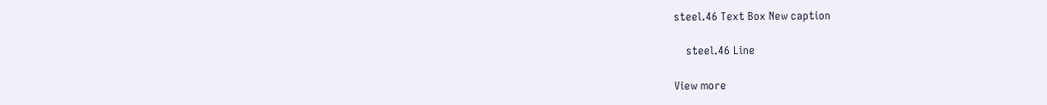steel.46 Text Box New caption

    steel.46 Line

View more